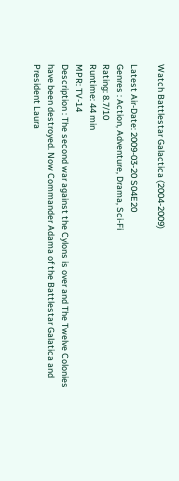Watch Battlestar Galactica (2004-2009)

Latest Air-Date: 2009-03-20 S04E20
Genres : Action, Adventure, Drama, Sci-Fi
Rating: 8.7/10
Runtime: 44 min
MPR: TV-14
Description : The second war against the Cylons is over and The Twelve Colonies have been destroyed. Now Commander Adama of the Battlestar Galatica and President Laura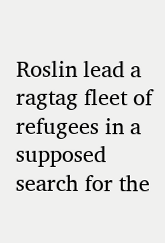Roslin lead a ragtag fleet of refugees in a supposed search for the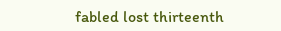fabled lost thirteenth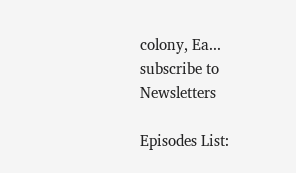colony, Ea...
subscribe to Newsletters

Episodes List: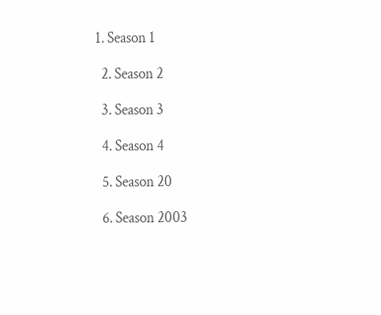1. Season 1

  2. Season 2

  3. Season 3

  4. Season 4

  5. Season 20

  6. Season 2003